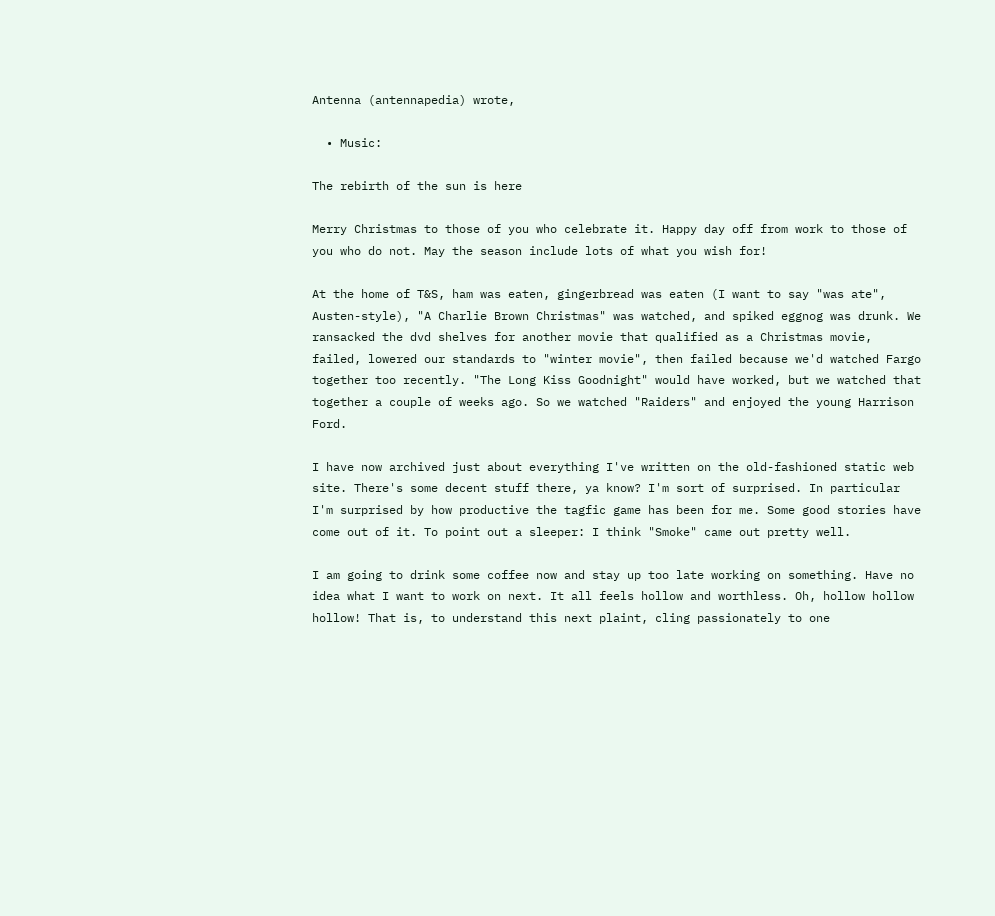Antenna (antennapedia) wrote,

  • Music:

The rebirth of the sun is here

Merry Christmas to those of you who celebrate it. Happy day off from work to those of you who do not. May the season include lots of what you wish for!

At the home of T&S, ham was eaten, gingerbread was eaten (I want to say "was ate", Austen-style), "A Charlie Brown Christmas" was watched, and spiked eggnog was drunk. We ransacked the dvd shelves for another movie that qualified as a Christmas movie, failed, lowered our standards to "winter movie", then failed because we'd watched Fargo together too recently. "The Long Kiss Goodnight" would have worked, but we watched that together a couple of weeks ago. So we watched "Raiders" and enjoyed the young Harrison Ford.

I have now archived just about everything I've written on the old-fashioned static web site. There's some decent stuff there, ya know? I'm sort of surprised. In particular I'm surprised by how productive the tagfic game has been for me. Some good stories have come out of it. To point out a sleeper: I think "Smoke" came out pretty well.

I am going to drink some coffee now and stay up too late working on something. Have no idea what I want to work on next. It all feels hollow and worthless. Oh, hollow hollow hollow! That is, to understand this next plaint, cling passionately to one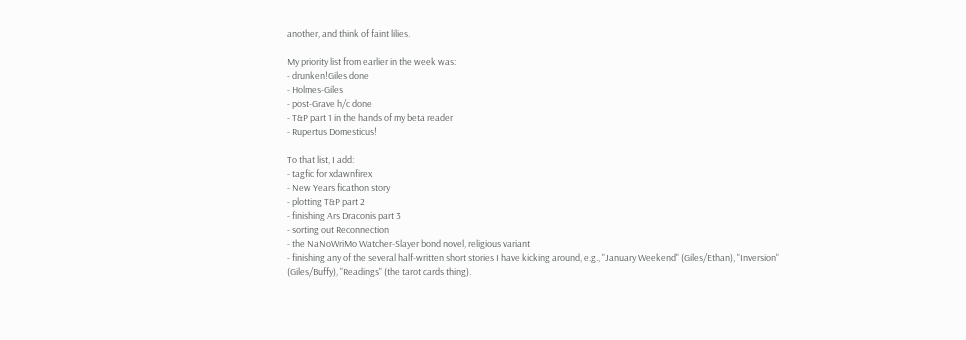another, and think of faint lilies.

My priority list from earlier in the week was:
- drunken!Giles done
- Holmes-Giles
- post-Grave h/c done
- T&P part 1 in the hands of my beta reader
- Rupertus Domesticus!

To that list, I add:
- tagfic for xdawnfirex
- New Years ficathon story
- plotting T&P part 2
- finishing Ars Draconis part 3
- sorting out Reconnection
- the NaNoWriMo Watcher-Slayer bond novel, religious variant
- finishing any of the several half-written short stories I have kicking around, e.g., "January Weekend" (Giles/Ethan), "Inversion" (Giles/Buffy), "Readings" (the tarot cards thing).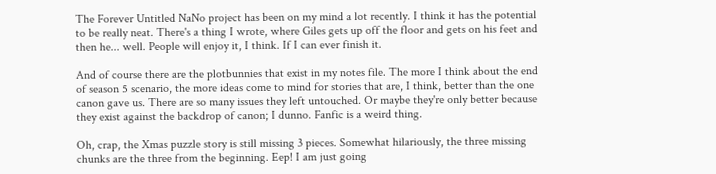The Forever Untitled NaNo project has been on my mind a lot recently. I think it has the potential to be really neat. There's a thing I wrote, where Giles gets up off the floor and gets on his feet and then he... well. People will enjoy it, I think. If I can ever finish it.

And of course there are the plotbunnies that exist in my notes file. The more I think about the end of season 5 scenario, the more ideas come to mind for stories that are, I think, better than the one canon gave us. There are so many issues they left untouched. Or maybe they're only better because they exist against the backdrop of canon; I dunno. Fanfic is a weird thing.

Oh, crap, the Xmas puzzle story is still missing 3 pieces. Somewhat hilariously, the three missing chunks are the three from the beginning. Eep! I am just going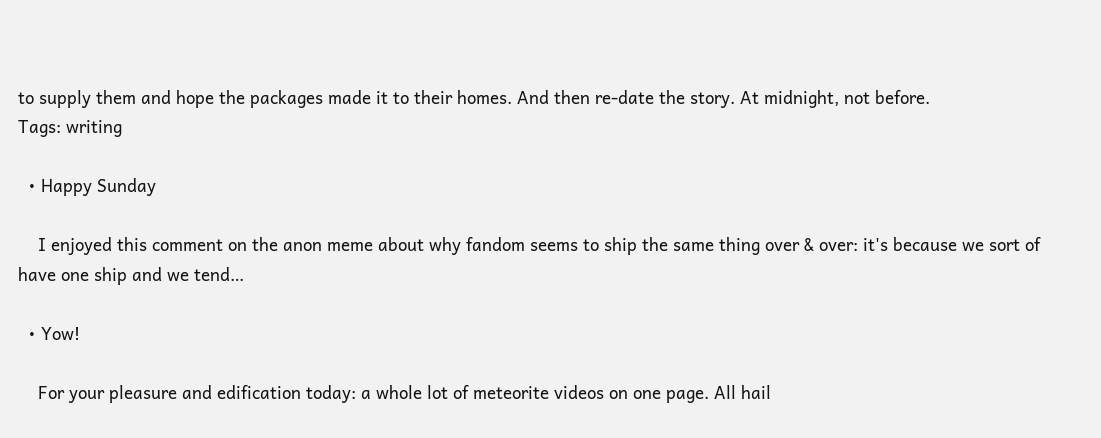to supply them and hope the packages made it to their homes. And then re-date the story. At midnight, not before.
Tags: writing

  • Happy Sunday

    I enjoyed this comment on the anon meme about why fandom seems to ship the same thing over & over: it's because we sort of have one ship and we tend…

  • Yow!

    For your pleasure and edification today: a whole lot of meteorite videos on one page. All hail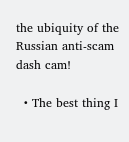the ubiquity of the Russian anti-scam dash cam!

  • The best thing I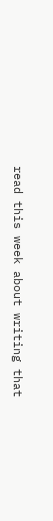read this week about writing that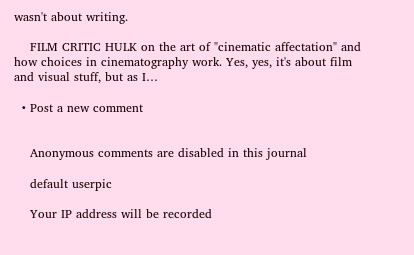wasn't about writing.

    FILM CRITIC HULK on the art of "cinematic affectation" and how choices in cinematography work. Yes, yes, it's about film and visual stuff, but as I…

  • Post a new comment


    Anonymous comments are disabled in this journal

    default userpic

    Your IP address will be recorded